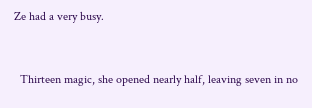Ze had a very busy.


  Thirteen magic, she opened nearly half, leaving seven in no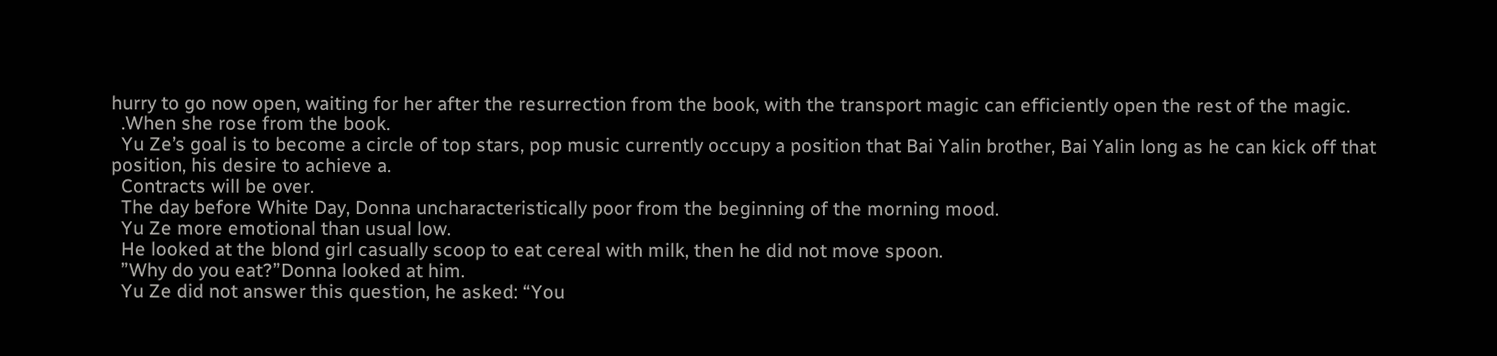hurry to go now open, waiting for her after the resurrection from the book, with the transport magic can efficiently open the rest of the magic.
  .When she rose from the book.
  Yu Ze’s goal is to become a circle of top stars, pop music currently occupy a position that Bai Yalin brother, Bai Yalin long as he can kick off that position, his desire to achieve a.
  Contracts will be over.
  The day before White Day, Donna uncharacteristically poor from the beginning of the morning mood.
  Yu Ze more emotional than usual low.
  He looked at the blond girl casually scoop to eat cereal with milk, then he did not move spoon.
  ”Why do you eat?”Donna looked at him.
  Yu Ze did not answer this question, he asked: “You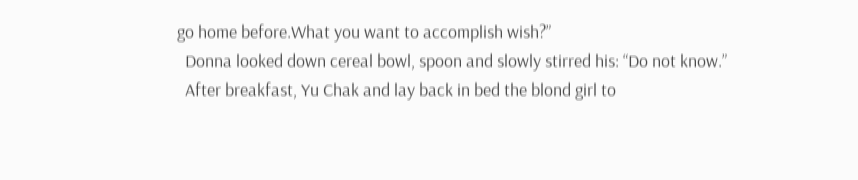go home before.What you want to accomplish wish?”
  Donna looked down cereal bowl, spoon and slowly stirred his: “Do not know.”
  After breakfast, Yu Chak and lay back in bed the blond girl to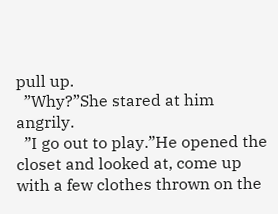pull up.
  ”Why?”She stared at him angrily.
  ”I go out to play.”He opened the closet and looked at, come up with a few clothes thrown on the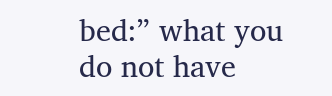bed:” what you do not have